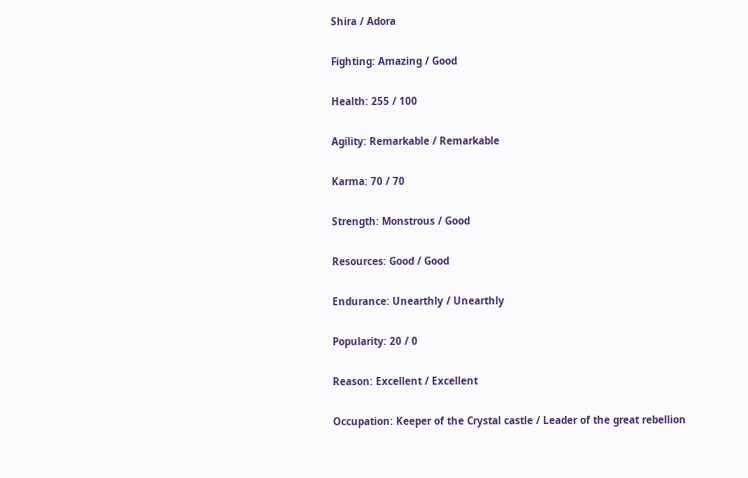Shira / Adora

Fighting: Amazing / Good

Health: 255 / 100

Agility: Remarkable / Remarkable

Karma: 70 / 70

Strength: Monstrous / Good

Resources: Good / Good

Endurance: Unearthly / Unearthly

Popularity: 20 / 0

Reason: Excellent / Excellent

Occupation: Keeper of the Crystal castle / Leader of the great rebellion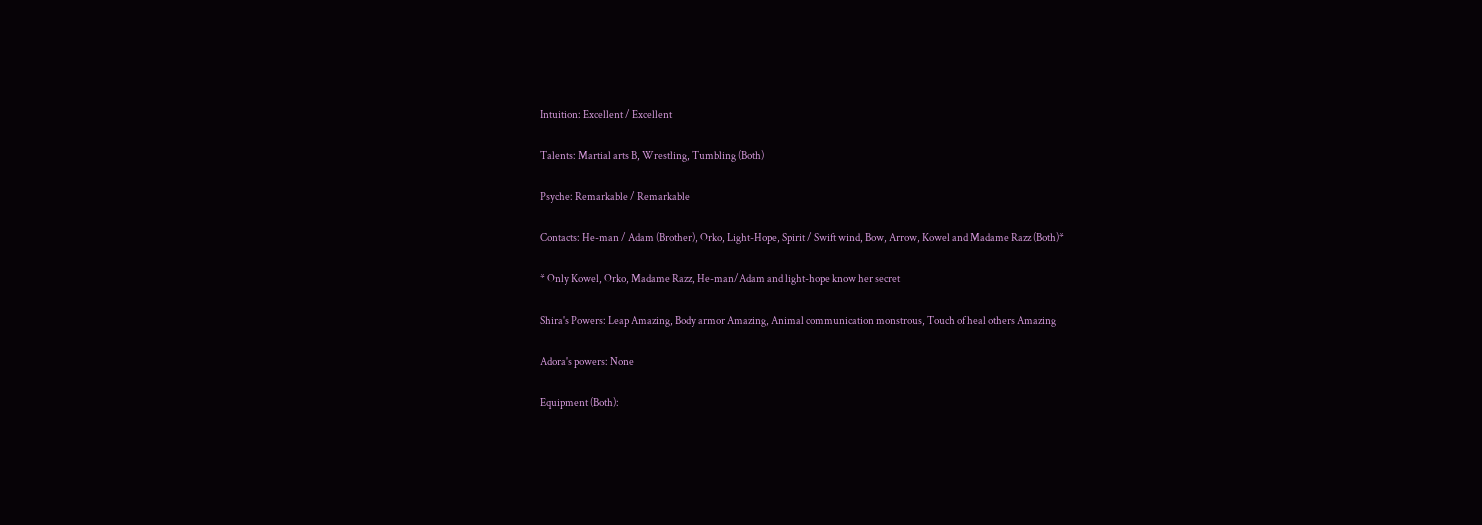Intuition: Excellent / Excellent

Talents: Martial arts B, Wrestling, Tumbling (Both)

Psyche: Remarkable / Remarkable

Contacts: He-man / Adam (Brother), Orko, Light-Hope, Spirit / Swift wind, Bow, Arrow, Kowel and Madame Razz (Both)*

* Only Kowel, Orko, Madame Razz, He-man/Adam and light-hope know her secret

Shira's Powers: Leap Amazing, Body armor Amazing, Animal communication monstrous, Touch of heal others Amazing

Adora's powers: None

Equipment (Both):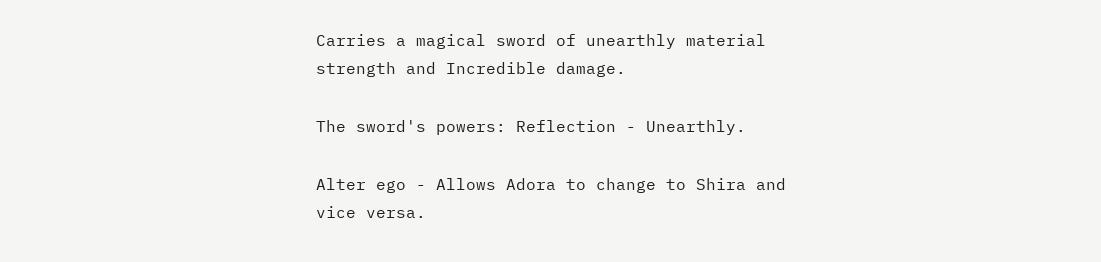Carries a magical sword of unearthly material strength and Incredible damage.

The sword's powers: Reflection - Unearthly.

Alter ego - Allows Adora to change to Shira and vice versa.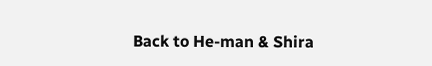Back to He-man & Shira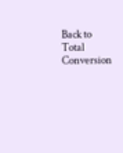Back to Total Conversion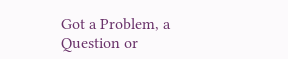Got a Problem, a Question or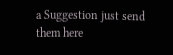a Suggestion just send them here